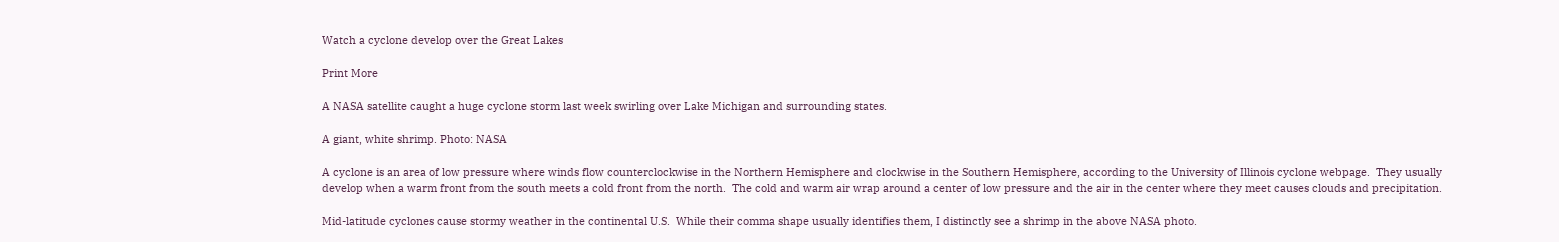Watch a cyclone develop over the Great Lakes

Print More

A NASA satellite caught a huge cyclone storm last week swirling over Lake Michigan and surrounding states.

A giant, white shrimp. Photo: NASA

A cyclone is an area of low pressure where winds flow counterclockwise in the Northern Hemisphere and clockwise in the Southern Hemisphere, according to the University of Illinois cyclone webpage.  They usually develop when a warm front from the south meets a cold front from the north.  The cold and warm air wrap around a center of low pressure and the air in the center where they meet causes clouds and precipitation.

Mid-latitude cyclones cause stormy weather in the continental U.S.  While their comma shape usually identifies them, I distinctly see a shrimp in the above NASA photo.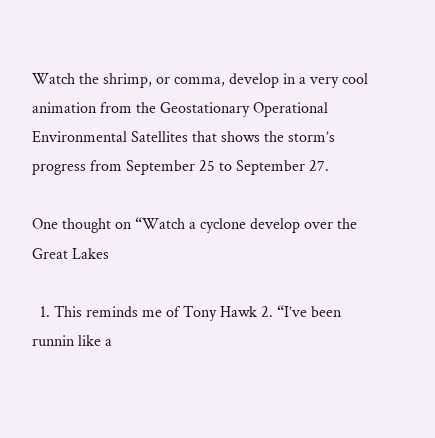Watch the shrimp, or comma, develop in a very cool animation from the Geostationary Operational Environmental Satellites that shows the storm’s progress from September 25 to September 27.

One thought on “Watch a cyclone develop over the Great Lakes

  1. This reminds me of Tony Hawk 2. “I’ve been runnin like a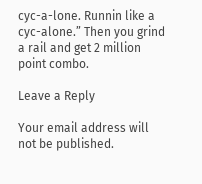cyc-a-lone. Runnin like a cyc-alone.” Then you grind a rail and get 2 million point combo.

Leave a Reply

Your email address will not be published.